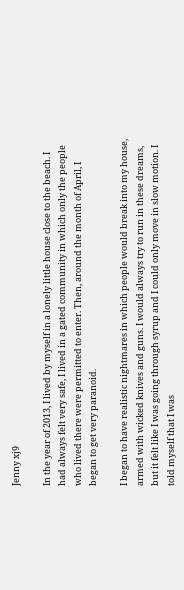Jenny xj9

In the year of 2013, I lived by myself in a lonely little house close to the beach. I had always felt very safe, I lived in a gated community in which only the people who lived there were permitted to enter. Then, around the month of April, I began to get very paranoid.

I began to have realistic nightmares in which people would break into my house, armed with wicked knives and guns. I would always try to run in these dreams, but it felt like I was going through syrup and I could only move in slow motion. I told myself that I was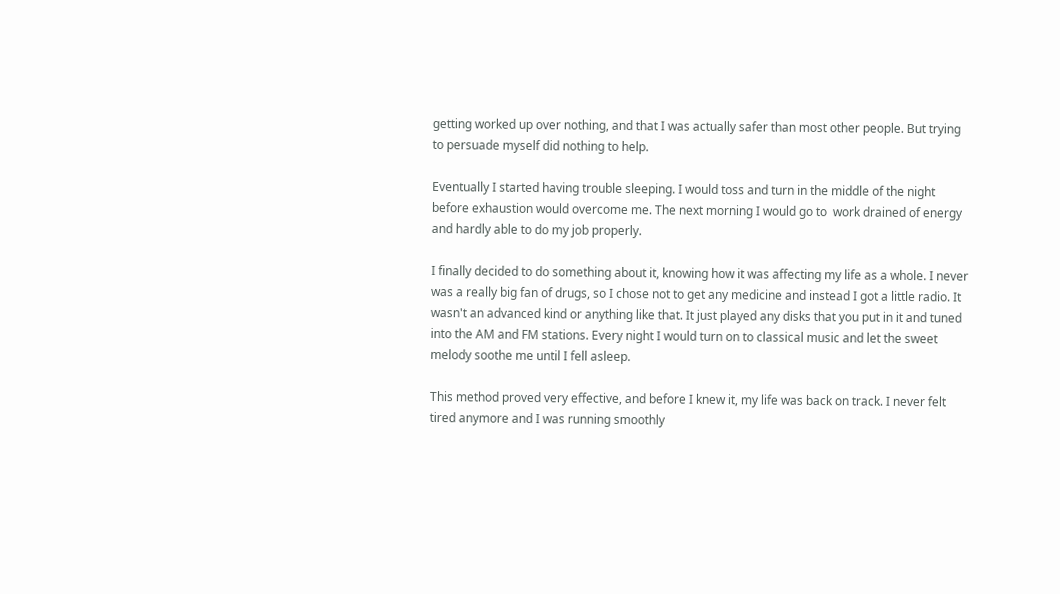getting worked up over nothing, and that I was actually safer than most other people. But trying to persuade myself did nothing to help.

Eventually I started having trouble sleeping. I would toss and turn in the middle of the night before exhaustion would overcome me. The next morning I would go to  work drained of energy and hardly able to do my job properly.

I finally decided to do something about it, knowing how it was affecting my life as a whole. I never was a really big fan of drugs, so I chose not to get any medicine and instead I got a little radio. It wasn't an advanced kind or anything like that. It just played any disks that you put in it and tuned into the AM and FM stations. Every night I would turn on to classical music and let the sweet melody soothe me until I fell asleep.

This method proved very effective, and before I knew it, my life was back on track. I never felt tired anymore and I was running smoothly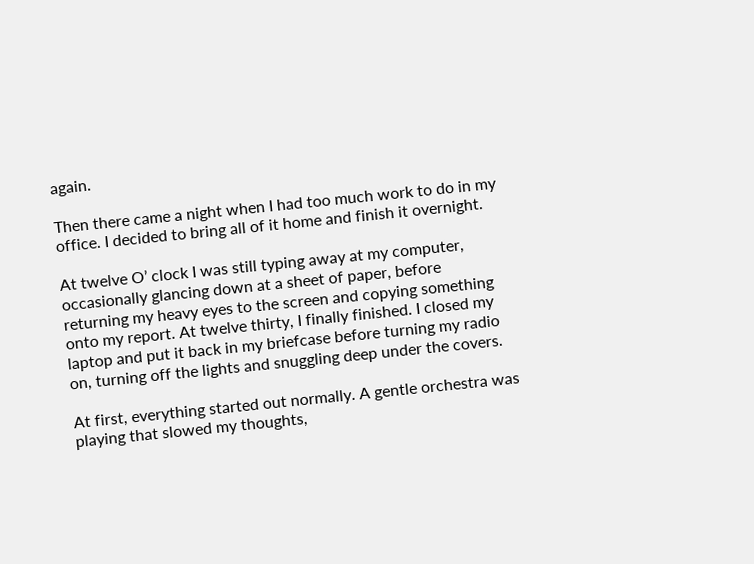again.

Then there came a night when I had too much work to do in my office. I decided to bring all of it home and finish it overnight.

At twelve O’ clock I was still typing away at my computer, occasionally glancing down at a sheet of paper, before returning my heavy eyes to the screen and copying something onto my report. At twelve thirty, I finally finished. I closed my laptop and put it back in my briefcase before turning my radio on, turning off the lights and snuggling deep under the covers.

At first, everything started out normally. A gentle orchestra was playing that slowed my thoughts,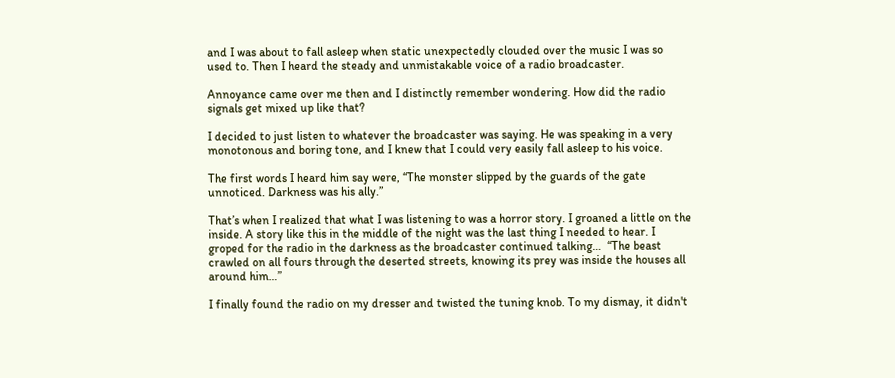and I was about to fall asleep when static unexpectedly clouded over the music I was so used to. Then I heard the steady and unmistakable voice of a radio broadcaster.

Annoyance came over me then and I distinctly remember wondering. How did the radio signals get mixed up like that?

I decided to just listen to whatever the broadcaster was saying. He was speaking in a very monotonous and boring tone, and I knew that I could very easily fall asleep to his voice.

The first words I heard him say were, “The monster slipped by the guards of the gate unnoticed. Darkness was his ally.”

That’s when I realized that what I was listening to was a horror story. I groaned a little on the inside. A story like this in the middle of the night was the last thing I needed to hear. I groped for the radio in the darkness as the broadcaster continued talking…  “The beast crawled on all fours through the deserted streets, knowing its prey was inside the houses all around him…”

I finally found the radio on my dresser and twisted the tuning knob. To my dismay, it didn't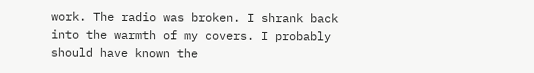work. The radio was broken. I shrank back into the warmth of my covers. I probably should have known the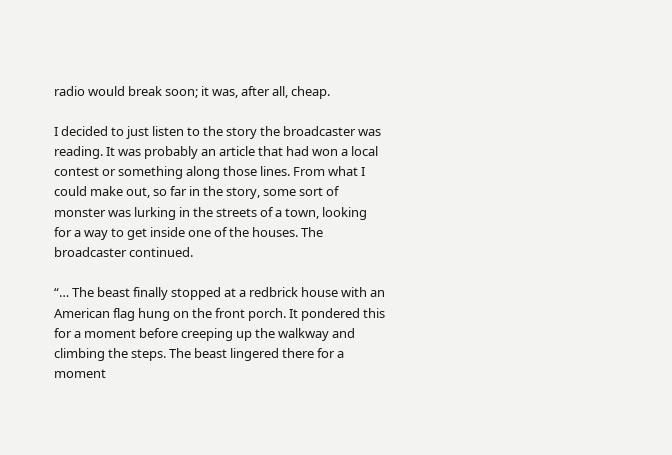radio would break soon; it was, after all, cheap.

I decided to just listen to the story the broadcaster was reading. It was probably an article that had won a local contest or something along those lines. From what I could make out, so far in the story, some sort of monster was lurking in the streets of a town, looking for a way to get inside one of the houses. The broadcaster continued.

“… The beast finally stopped at a redbrick house with an American flag hung on the front porch. It pondered this for a moment before creeping up the walkway and climbing the steps. The beast lingered there for a moment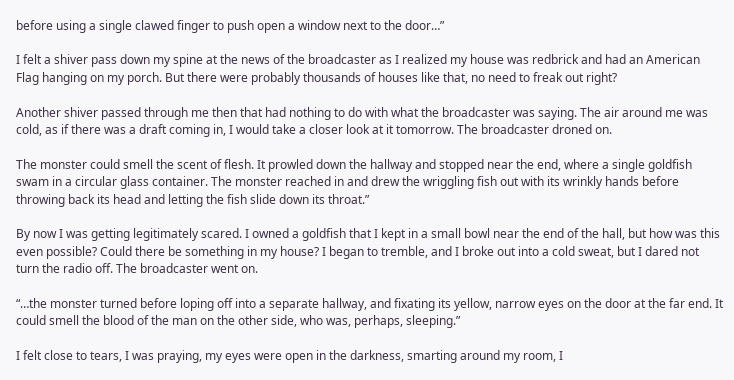before using a single clawed finger to push open a window next to the door…”

I felt a shiver pass down my spine at the news of the broadcaster as I realized my house was redbrick and had an American Flag hanging on my porch. But there were probably thousands of houses like that, no need to freak out right?

Another shiver passed through me then that had nothing to do with what the broadcaster was saying. The air around me was cold, as if there was a draft coming in, I would take a closer look at it tomorrow. The broadcaster droned on.

The monster could smell the scent of flesh. It prowled down the hallway and stopped near the end, where a single goldfish swam in a circular glass container. The monster reached in and drew the wriggling fish out with its wrinkly hands before throwing back its head and letting the fish slide down its throat.”

By now I was getting legitimately scared. I owned a goldfish that I kept in a small bowl near the end of the hall, but how was this even possible? Could there be something in my house? I began to tremble, and I broke out into a cold sweat, but I dared not turn the radio off. The broadcaster went on.

“…the monster turned before loping off into a separate hallway, and fixating its yellow, narrow eyes on the door at the far end. It could smell the blood of the man on the other side, who was, perhaps, sleeping.”

I felt close to tears, I was praying, my eyes were open in the darkness, smarting around my room, I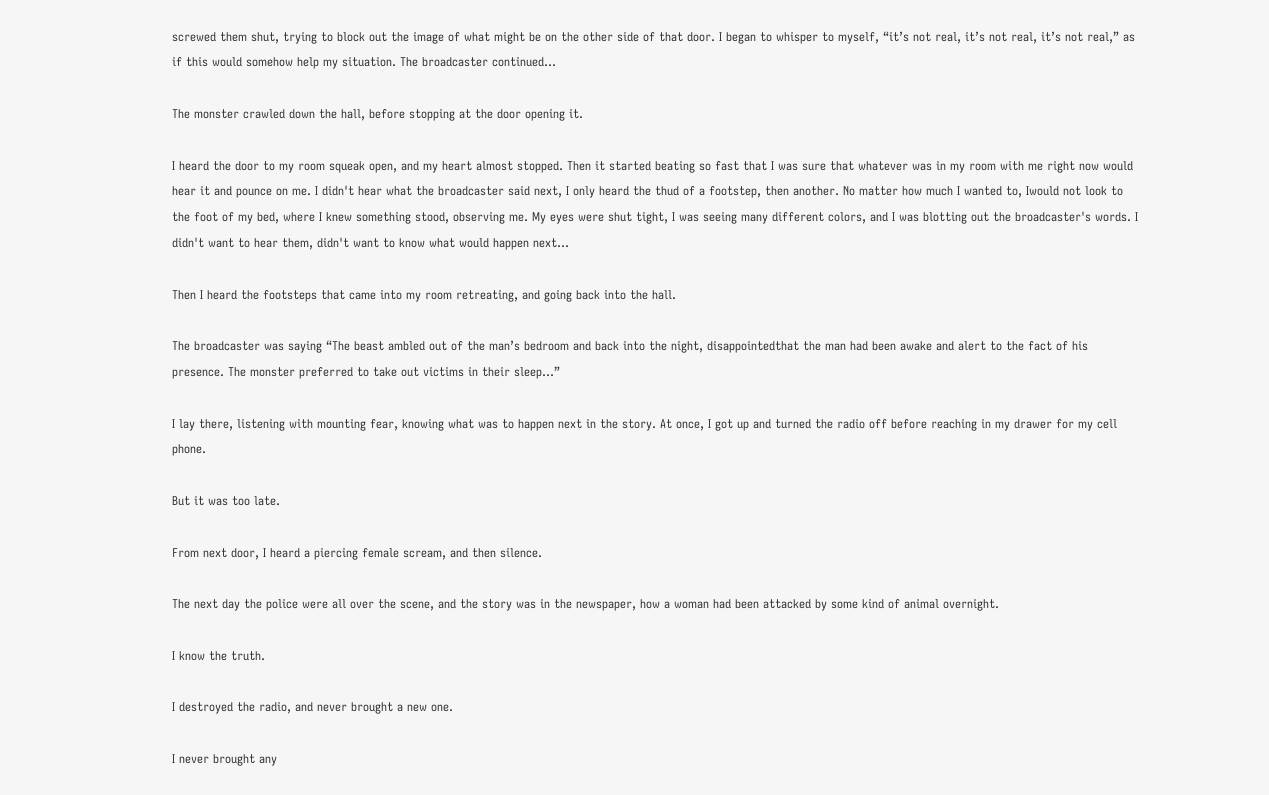screwed them shut, trying to block out the image of what might be on the other side of that door. I began to whisper to myself, “it’s not real, it’s not real, it’s not real,” as if this would somehow help my situation. The broadcaster continued…

The monster crawled down the hall, before stopping at the door opening it.

I heard the door to my room squeak open, and my heart almost stopped. Then it started beating so fast that I was sure that whatever was in my room with me right now would hear it and pounce on me. I didn't hear what the broadcaster said next, I only heard the thud of a footstep, then another. No matter how much I wanted to, Iwould not look to the foot of my bed, where I knew something stood, observing me. My eyes were shut tight, I was seeing many different colors, and I was blotting out the broadcaster's words. I didn't want to hear them, didn't want to know what would happen next…

Then I heard the footsteps that came into my room retreating, and going back into the hall.

The broadcaster was saying “The beast ambled out of the man’s bedroom and back into the night, disappointedthat the man had been awake and alert to the fact of his presence. The monster preferred to take out victims in their sleep…”

I lay there, listening with mounting fear, knowing what was to happen next in the story. At once, I got up and turned the radio off before reaching in my drawer for my cell phone.

But it was too late.

From next door, I heard a piercing female scream, and then silence.

The next day the police were all over the scene, and the story was in the newspaper, how a woman had been attacked by some kind of animal overnight.

I know the truth.

I destroyed the radio, and never brought a new one.

I never brought any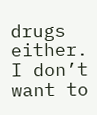drugs either. I don’t want to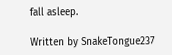fall asleep.

Written by SnakeTongue237